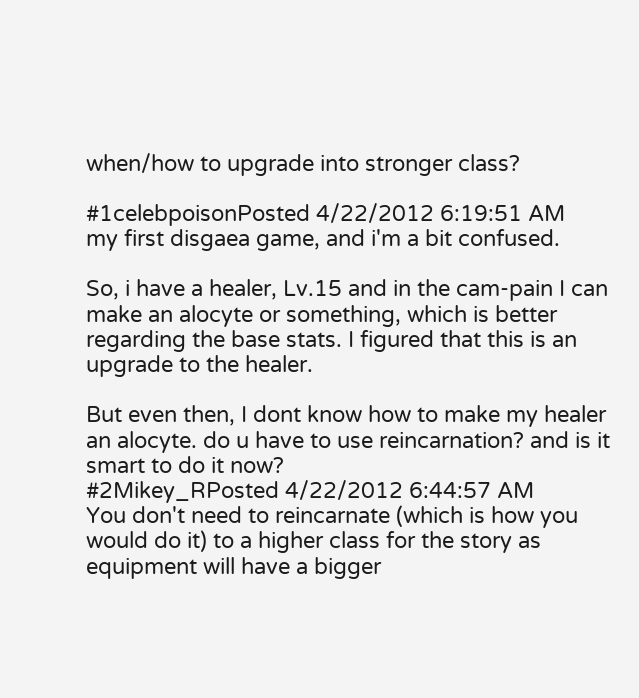when/how to upgrade into stronger class?

#1celebpoisonPosted 4/22/2012 6:19:51 AM
my first disgaea game, and i'm a bit confused.

So, i have a healer, Lv.15 and in the cam-pain I can make an alocyte or something, which is better regarding the base stats. I figured that this is an upgrade to the healer.

But even then, I dont know how to make my healer an alocyte. do u have to use reincarnation? and is it smart to do it now?
#2Mikey_RPosted 4/22/2012 6:44:57 AM
You don't need to reincarnate (which is how you would do it) to a higher class for the story as equipment will have a bigger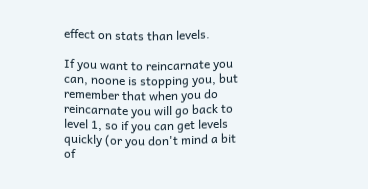effect on stats than levels.

If you want to reincarnate you can, noone is stopping you, but remember that when you do reincarnate you will go back to level 1, so if you can get levels quickly (or you don't mind a bit of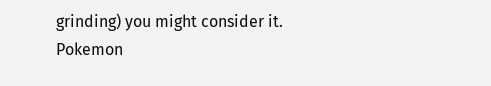grinding) you might consider it.
Pokemon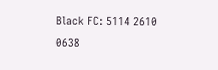Black FC: 5114 2610 0638